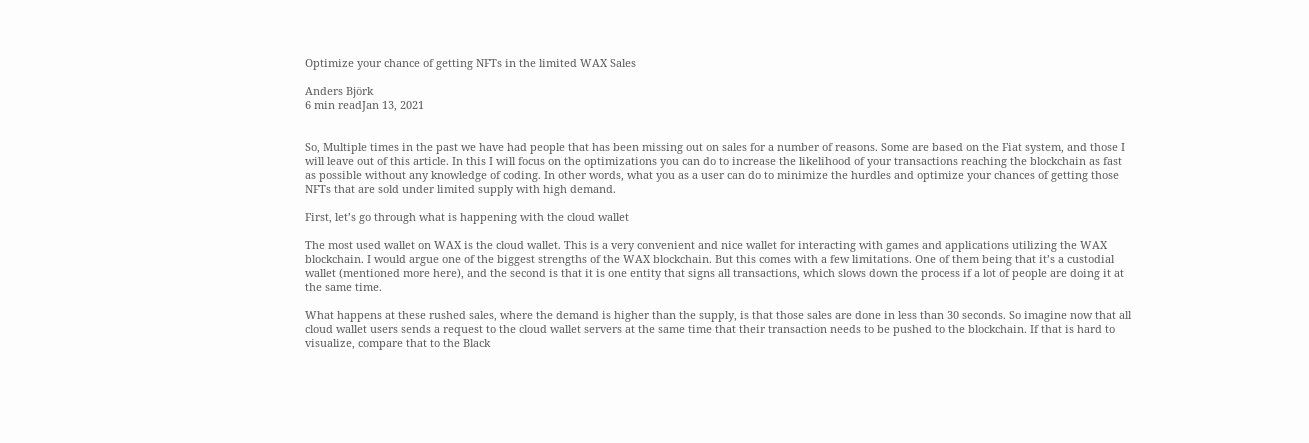Optimize your chance of getting NFTs in the limited WAX Sales

Anders Björk
6 min readJan 13, 2021


So, Multiple times in the past we have had people that has been missing out on sales for a number of reasons. Some are based on the Fiat system, and those I will leave out of this article. In this I will focus on the optimizations you can do to increase the likelihood of your transactions reaching the blockchain as fast as possible without any knowledge of coding. In other words, what you as a user can do to minimize the hurdles and optimize your chances of getting those NFTs that are sold under limited supply with high demand.

First, let’s go through what is happening with the cloud wallet

The most used wallet on WAX is the cloud wallet. This is a very convenient and nice wallet for interacting with games and applications utilizing the WAX blockchain. I would argue one of the biggest strengths of the WAX blockchain. But this comes with a few limitations. One of them being that it’s a custodial wallet (mentioned more here), and the second is that it is one entity that signs all transactions, which slows down the process if a lot of people are doing it at the same time.

What happens at these rushed sales, where the demand is higher than the supply, is that those sales are done in less than 30 seconds. So imagine now that all cloud wallet users sends a request to the cloud wallet servers at the same time that their transaction needs to be pushed to the blockchain. If that is hard to visualize, compare that to the Black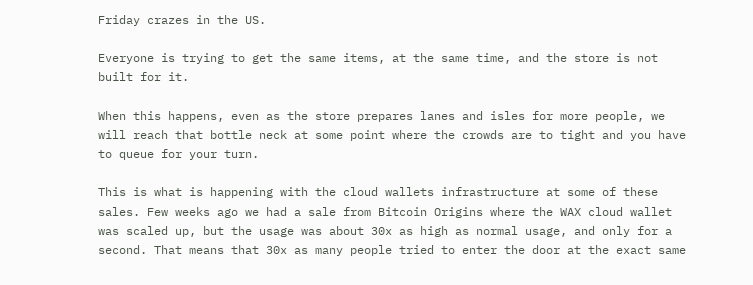Friday crazes in the US.

Everyone is trying to get the same items, at the same time, and the store is not built for it.

When this happens, even as the store prepares lanes and isles for more people, we will reach that bottle neck at some point where the crowds are to tight and you have to queue for your turn.

This is what is happening with the cloud wallets infrastructure at some of these sales. Few weeks ago we had a sale from Bitcoin Origins where the WAX cloud wallet was scaled up, but the usage was about 30x as high as normal usage, and only for a second. That means that 30x as many people tried to enter the door at the exact same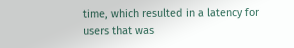time, which resulted in a latency for users that was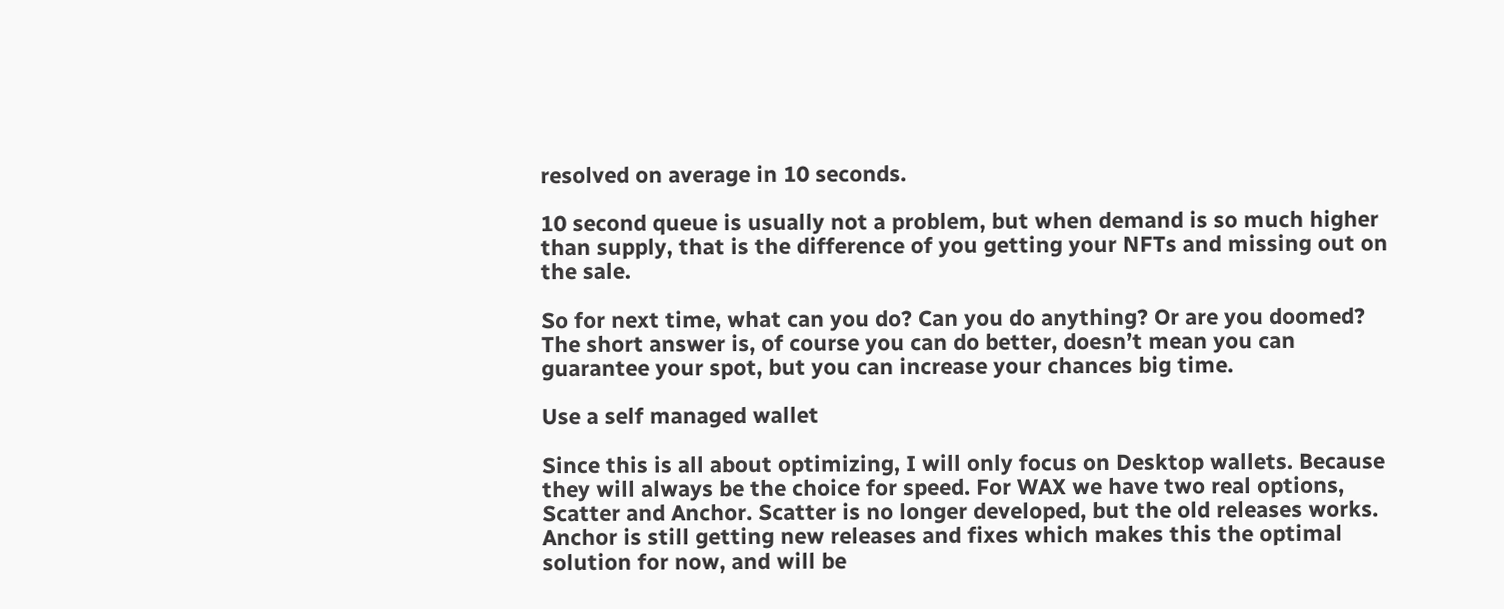resolved on average in 10 seconds.

10 second queue is usually not a problem, but when demand is so much higher than supply, that is the difference of you getting your NFTs and missing out on the sale.

So for next time, what can you do? Can you do anything? Or are you doomed?
The short answer is, of course you can do better, doesn’t mean you can guarantee your spot, but you can increase your chances big time.

Use a self managed wallet

Since this is all about optimizing, I will only focus on Desktop wallets. Because they will always be the choice for speed. For WAX we have two real options, Scatter and Anchor. Scatter is no longer developed, but the old releases works. Anchor is still getting new releases and fixes which makes this the optimal solution for now, and will be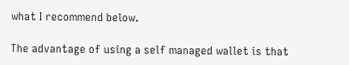what I recommend below.

The advantage of using a self managed wallet is that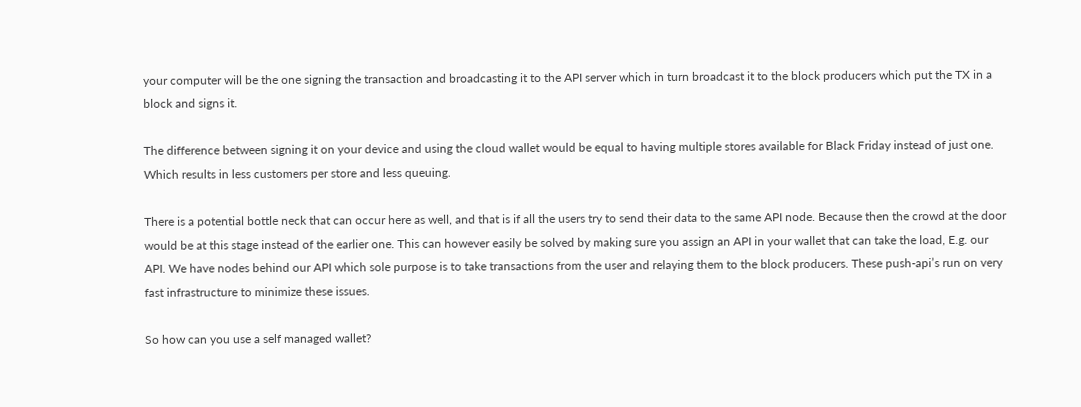your computer will be the one signing the transaction and broadcasting it to the API server which in turn broadcast it to the block producers which put the TX in a block and signs it.

The difference between signing it on your device and using the cloud wallet would be equal to having multiple stores available for Black Friday instead of just one. Which results in less customers per store and less queuing.

There is a potential bottle neck that can occur here as well, and that is if all the users try to send their data to the same API node. Because then the crowd at the door would be at this stage instead of the earlier one. This can however easily be solved by making sure you assign an API in your wallet that can take the load, E.g. our API. We have nodes behind our API which sole purpose is to take transactions from the user and relaying them to the block producers. These push-api’s run on very fast infrastructure to minimize these issues.

So how can you use a self managed wallet?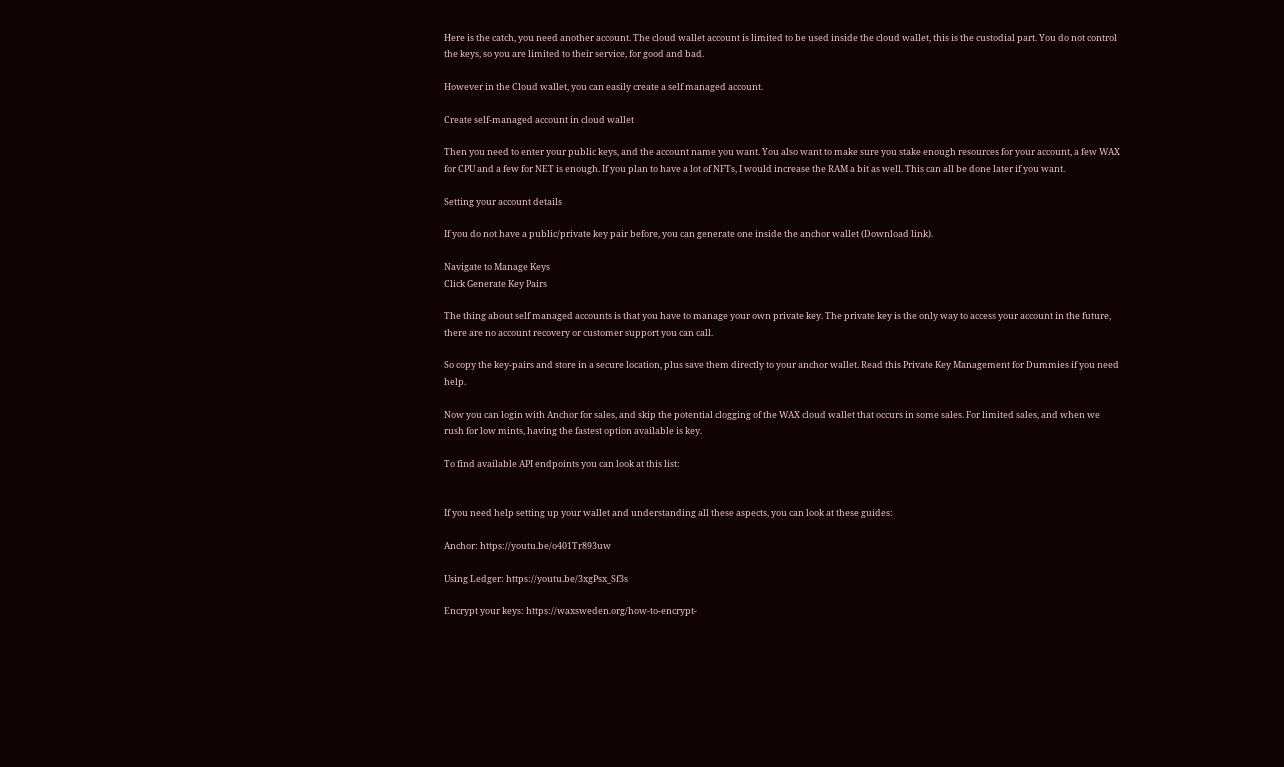Here is the catch, you need another account. The cloud wallet account is limited to be used inside the cloud wallet, this is the custodial part. You do not control the keys, so you are limited to their service, for good and bad.

However in the Cloud wallet, you can easily create a self managed account.

Create self-managed account in cloud wallet

Then you need to enter your public keys, and the account name you want. You also want to make sure you stake enough resources for your account, a few WAX for CPU and a few for NET is enough. If you plan to have a lot of NFTs, I would increase the RAM a bit as well. This can all be done later if you want.

Setting your account details

If you do not have a public/private key pair before, you can generate one inside the anchor wallet (Download link).

Navigate to Manage Keys
Click Generate Key Pairs

The thing about self managed accounts is that you have to manage your own private key. The private key is the only way to access your account in the future, there are no account recovery or customer support you can call.

So copy the key-pairs and store in a secure location, plus save them directly to your anchor wallet. Read this Private Key Management for Dummies if you need help.

Now you can login with Anchor for sales, and skip the potential clogging of the WAX cloud wallet that occurs in some sales. For limited sales, and when we rush for low mints, having the fastest option available is key.

To find available API endpoints you can look at this list:


If you need help setting up your wallet and understanding all these aspects, you can look at these guides:

Anchor: https://youtu.be/o401Tr893uw

Using Ledger: https://youtu.be/3xgPsx_Sf3s

Encrypt your keys: https://waxsweden.org/how-to-encrypt-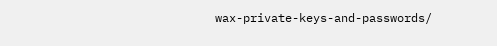wax-private-keys-and-passwords/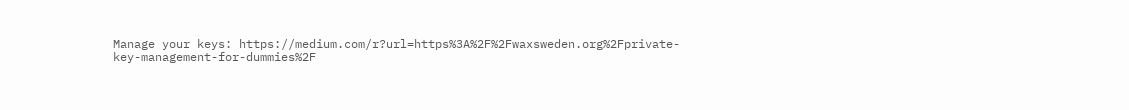Manage your keys: https://medium.com/r?url=https%3A%2F%2Fwaxsweden.org%2Fprivate-key-management-for-dummies%2F